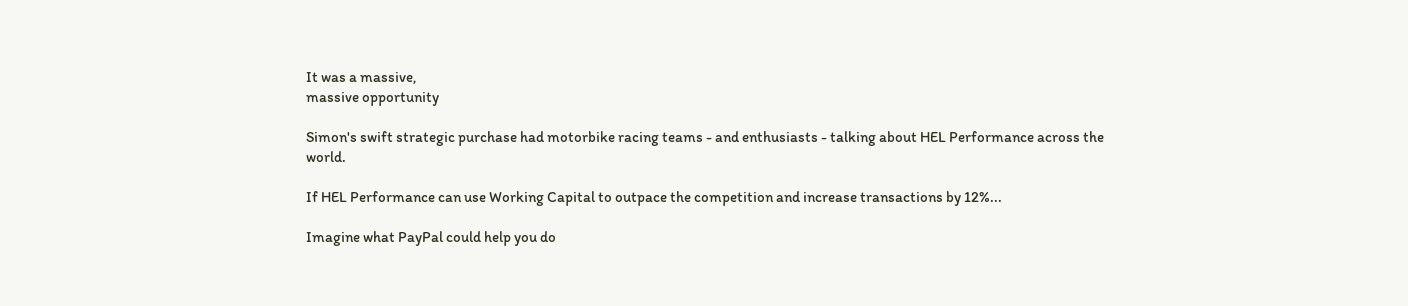It was a massive,
massive opportunity

Simon's swift strategic purchase had motorbike racing teams - and enthusiasts - talking about HEL Performance across the world.

If HEL Performance can use Working Capital to outpace the competition and increase transactions by 12%...

Imagine what PayPal could help you do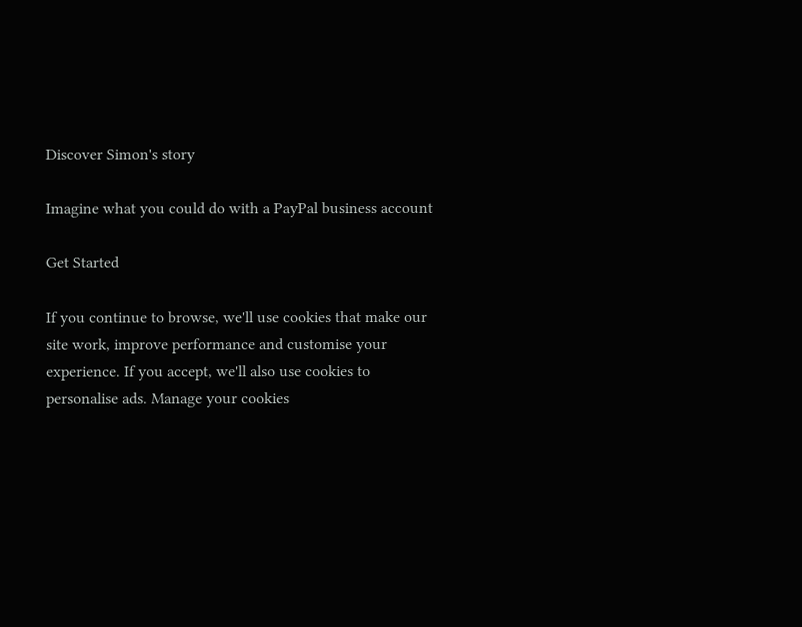Discover Simon's story

Imagine what you could do with a PayPal business account

Get Started

If you continue to browse, we'll use cookies that make our site work, improve performance and customise your experience. If you accept, we'll also use cookies to personalise ads. Manage your cookies